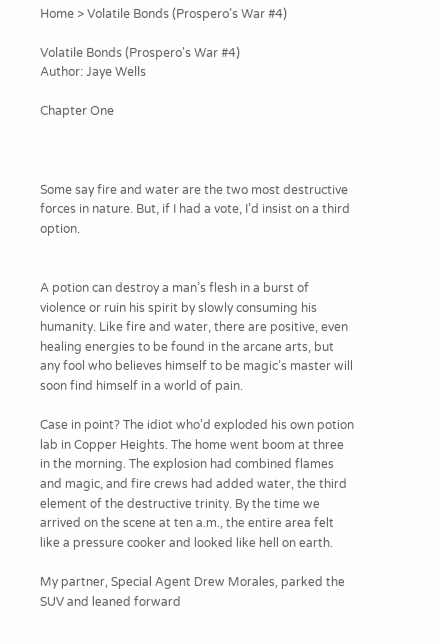Home > Volatile Bonds (Prospero's War #4)

Volatile Bonds (Prospero's War #4)
Author: Jaye Wells

Chapter One



Some say fire and water are the two most destructive forces in nature. But, if I had a vote, I’d insist on a third option.


A potion can destroy a man’s flesh in a burst of violence or ruin his spirit by slowly consuming his humanity. Like fire and water, there are positive, even healing energies to be found in the arcane arts, but any fool who believes himself to be magic’s master will soon find himself in a world of pain.

Case in point? The idiot who’d exploded his own potion lab in Copper Heights. The home went boom at three in the morning. The explosion had combined flames and magic, and fire crews had added water, the third element of the destructive trinity. By the time we arrived on the scene at ten a.m., the entire area felt like a pressure cooker and looked like hell on earth.

My partner, Special Agent Drew Morales, parked the SUV and leaned forward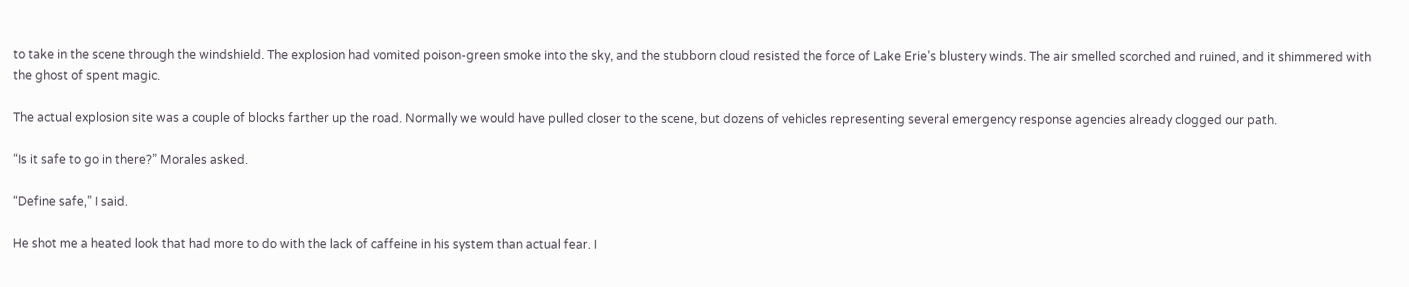to take in the scene through the windshield. The explosion had vomited poison-green smoke into the sky, and the stubborn cloud resisted the force of Lake Erie’s blustery winds. The air smelled scorched and ruined, and it shimmered with the ghost of spent magic.

The actual explosion site was a couple of blocks farther up the road. Normally we would have pulled closer to the scene, but dozens of vehicles representing several emergency response agencies already clogged our path.

“Is it safe to go in there?” Morales asked.

“Define safe,” I said.

He shot me a heated look that had more to do with the lack of caffeine in his system than actual fear. I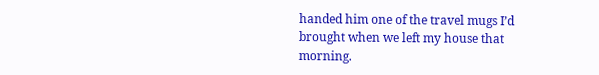handed him one of the travel mugs I’d brought when we left my house that morning.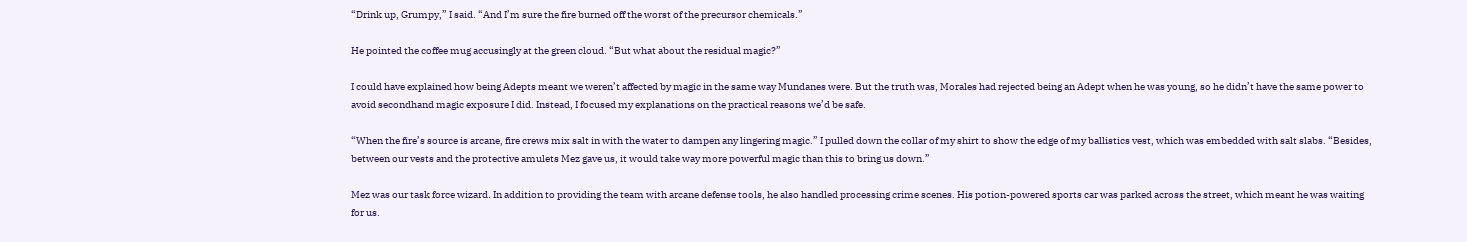“Drink up, Grumpy,” I said. “And I’m sure the fire burned off the worst of the precursor chemicals.”

He pointed the coffee mug accusingly at the green cloud. “But what about the residual magic?”

I could have explained how being Adepts meant we weren’t affected by magic in the same way Mundanes were. But the truth was, Morales had rejected being an Adept when he was young, so he didn’t have the same power to avoid secondhand magic exposure I did. Instead, I focused my explanations on the practical reasons we’d be safe.

“When the fire’s source is arcane, fire crews mix salt in with the water to dampen any lingering magic.” I pulled down the collar of my shirt to show the edge of my ballistics vest, which was embedded with salt slabs. “Besides, between our vests and the protective amulets Mez gave us, it would take way more powerful magic than this to bring us down.”

Mez was our task force wizard. In addition to providing the team with arcane defense tools, he also handled processing crime scenes. His potion-powered sports car was parked across the street, which meant he was waiting for us.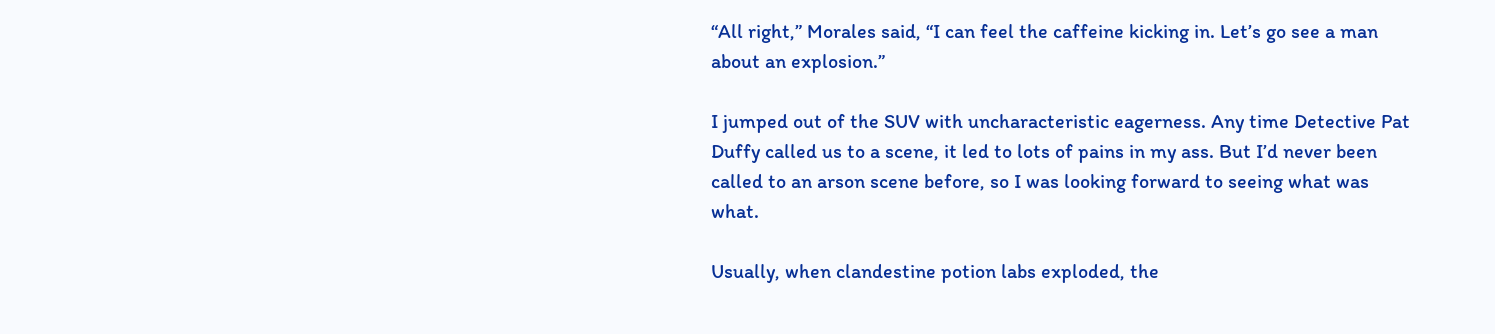“All right,” Morales said, “I can feel the caffeine kicking in. Let’s go see a man about an explosion.”

I jumped out of the SUV with uncharacteristic eagerness. Any time Detective Pat Duffy called us to a scene, it led to lots of pains in my ass. But I’d never been called to an arson scene before, so I was looking forward to seeing what was what.

Usually, when clandestine potion labs exploded, the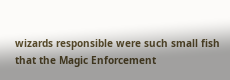wizards responsible were such small fish that the Magic Enforcement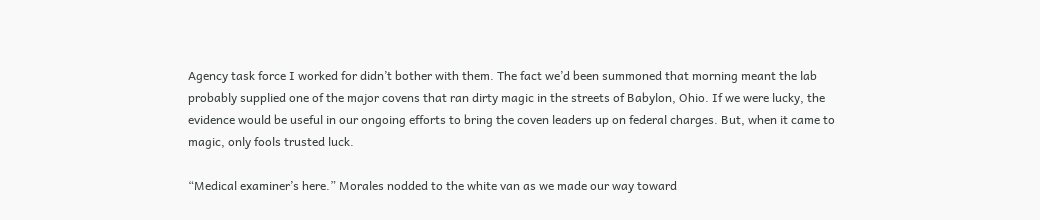Agency task force I worked for didn’t bother with them. The fact we’d been summoned that morning meant the lab probably supplied one of the major covens that ran dirty magic in the streets of Babylon, Ohio. If we were lucky, the evidence would be useful in our ongoing efforts to bring the coven leaders up on federal charges. But, when it came to magic, only fools trusted luck.

“Medical examiner’s here.” Morales nodded to the white van as we made our way toward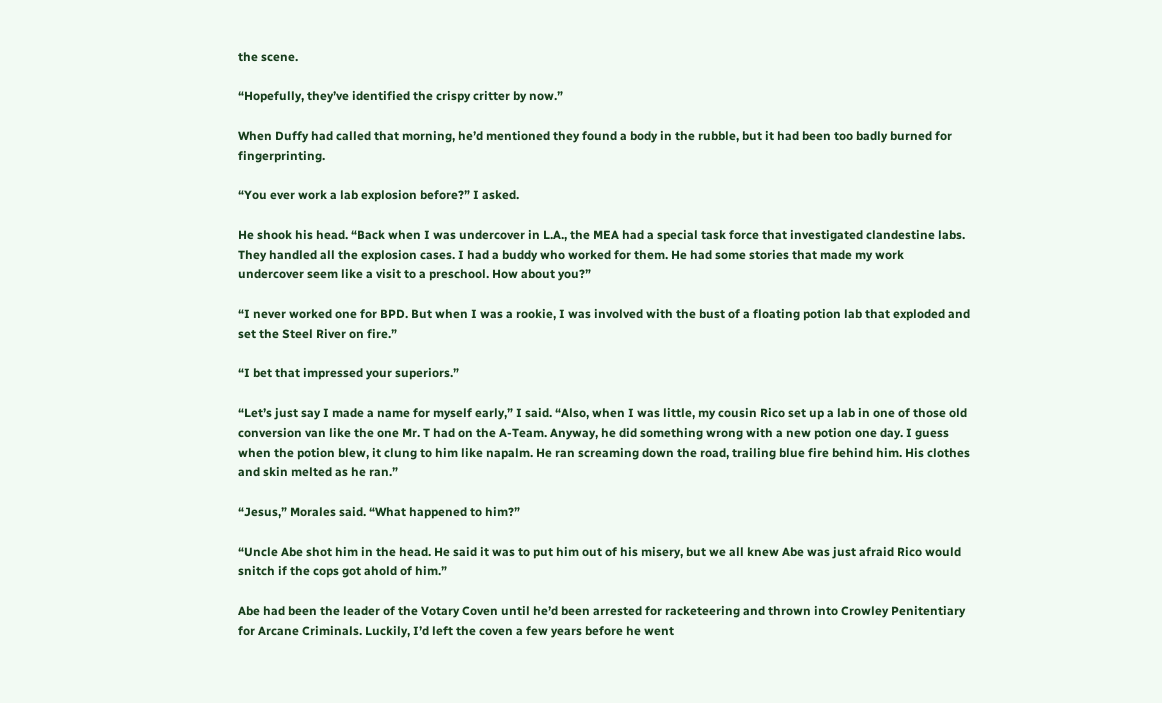the scene.

“Hopefully, they’ve identified the crispy critter by now.”

When Duffy had called that morning, he’d mentioned they found a body in the rubble, but it had been too badly burned for fingerprinting.

“You ever work a lab explosion before?” I asked.

He shook his head. “Back when I was undercover in L.A., the MEA had a special task force that investigated clandestine labs. They handled all the explosion cases. I had a buddy who worked for them. He had some stories that made my work undercover seem like a visit to a preschool. How about you?”

“I never worked one for BPD. But when I was a rookie, I was involved with the bust of a floating potion lab that exploded and set the Steel River on fire.”

“I bet that impressed your superiors.”

“Let’s just say I made a name for myself early,” I said. “Also, when I was little, my cousin Rico set up a lab in one of those old conversion van like the one Mr. T had on the A-Team. Anyway, he did something wrong with a new potion one day. I guess when the potion blew, it clung to him like napalm. He ran screaming down the road, trailing blue fire behind him. His clothes and skin melted as he ran.”

“Jesus,” Morales said. “What happened to him?”

“Uncle Abe shot him in the head. He said it was to put him out of his misery, but we all knew Abe was just afraid Rico would snitch if the cops got ahold of him.”

Abe had been the leader of the Votary Coven until he’d been arrested for racketeering and thrown into Crowley Penitentiary for Arcane Criminals. Luckily, I’d left the coven a few years before he went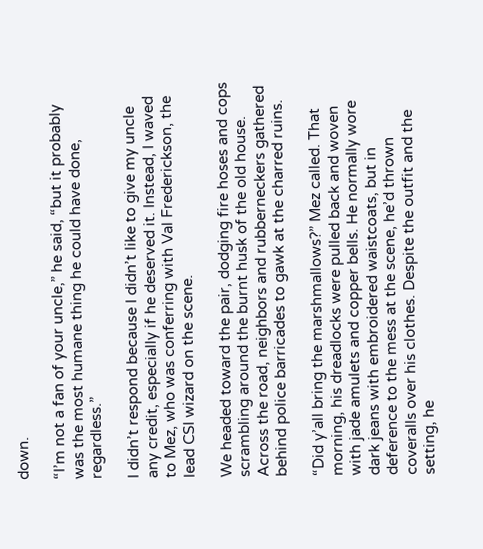down.

“I’m not a fan of your uncle,” he said, “but it probably was the most humane thing he could have done, regardless.”

I didn’t respond because I didn’t like to give my uncle any credit, especially if he deserved it. Instead, I waved to Mez, who was conferring with Val Frederickson, the lead CSI wizard on the scene.

We headed toward the pair, dodging fire hoses and cops scrambling around the burnt husk of the old house. Across the road, neighbors and rubberneckers gathered behind police barricades to gawk at the charred ruins.

“Did y’all bring the marshmallows?” Mez called. That morning, his dreadlocks were pulled back and woven with jade amulets and copper bells. He normally wore dark jeans with embroidered waistcoats, but in deference to the mess at the scene, he’d thrown coveralls over his clothes. Despite the outfit and the setting, he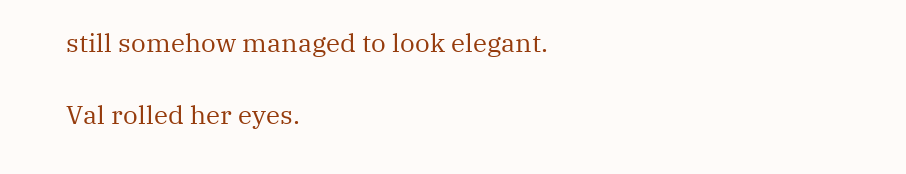still somehow managed to look elegant.

Val rolled her eyes.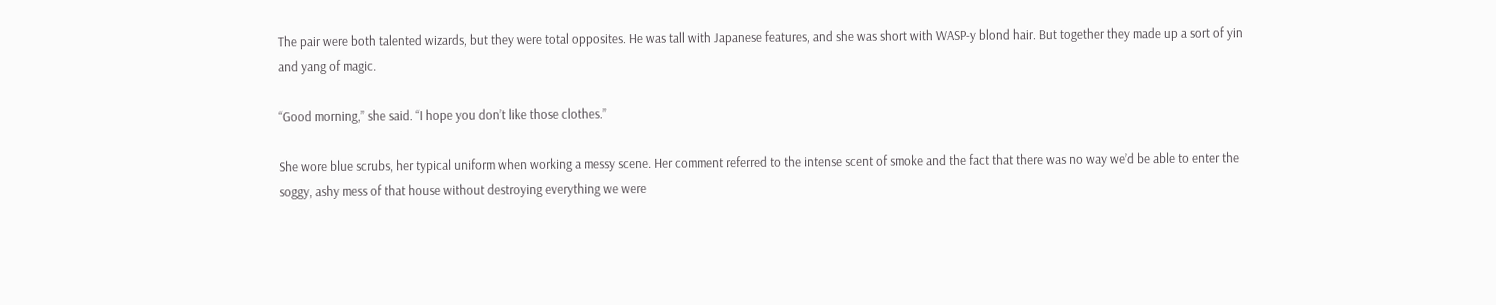The pair were both talented wizards, but they were total opposites. He was tall with Japanese features, and she was short with WASP-y blond hair. But together they made up a sort of yin and yang of magic.

“Good morning,” she said. “I hope you don’t like those clothes.”

She wore blue scrubs, her typical uniform when working a messy scene. Her comment referred to the intense scent of smoke and the fact that there was no way we’d be able to enter the soggy, ashy mess of that house without destroying everything we were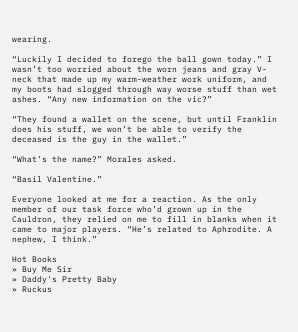wearing.

“Luckily I decided to forego the ball gown today.” I wasn’t too worried about the worn jeans and gray V-neck that made up my warm-weather work uniform, and my boots had slogged through way worse stuff than wet ashes. “Any new information on the vic?”

“They found a wallet on the scene, but until Franklin does his stuff, we won’t be able to verify the deceased is the guy in the wallet.”

“What’s the name?” Morales asked.

“Basil Valentine.”

Everyone looked at me for a reaction. As the only member of our task force who’d grown up in the Cauldron, they relied on me to fill in blanks when it came to major players. “He’s related to Aphrodite. A nephew, I think.”

Hot Books
» Buy Me Sir
» Daddy's Pretty Baby
» Ruckus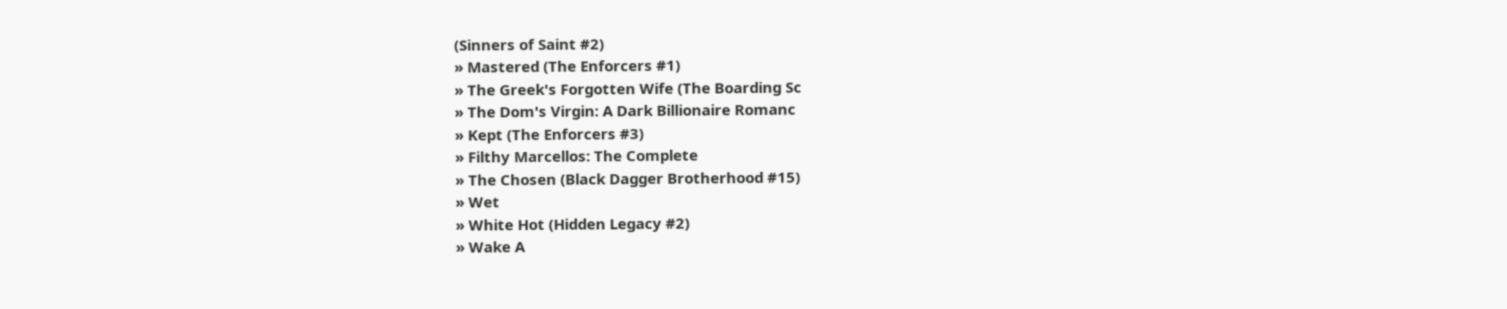(Sinners of Saint #2)
» Mastered (The Enforcers #1)
» The Greek's Forgotten Wife (The Boarding Sc
» The Dom's Virgin: A Dark Billionaire Romanc
» Kept (The Enforcers #3)
» Filthy Marcellos: The Complete
» The Chosen (Black Dagger Brotherhood #15)
» Wet
» White Hot (Hidden Legacy #2)
» Wake A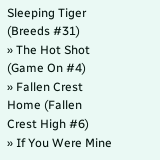Sleeping Tiger (Breeds #31)
» The Hot Shot (Game On #4)
» Fallen Crest Home (Fallen Crest High #6)
» If You Were Mine